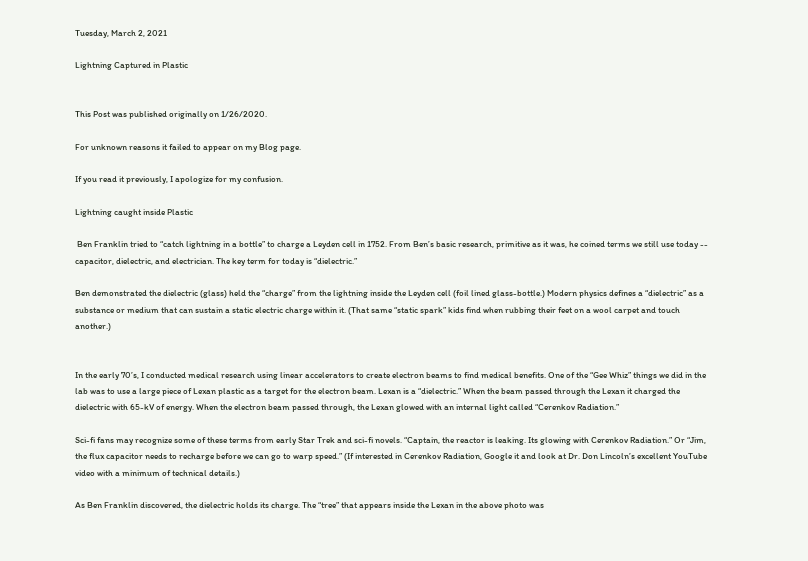Tuesday, March 2, 2021

Lightning Captured in Plastic


This Post was published originally on 1/26/2020.

For unknown reasons it failed to appear on my Blog page.

If you read it previously, I apologize for my confusion.

Lightning caught inside Plastic

 Ben Franklin tried to “catch lightning in a bottle” to charge a Leyden cell in 1752. From Ben’s basic research, primitive as it was, he coined terms we still use today -- capacitor, dielectric, and electrician. The key term for today is “dielectric.”

Ben demonstrated the dielectric (glass) held the “charge” from the lightning inside the Leyden cell (foil lined glass-bottle.) Modern physics defines a “dielectric” as a substance or medium that can sustain a static electric charge within it. (That same “static spark” kids find when rubbing their feet on a wool carpet and touch another.)


In the early 70’s, I conducted medical research using linear accelerators to create electron beams to find medical benefits. One of the “Gee Whiz” things we did in the lab was to use a large piece of Lexan plastic as a target for the electron beam. Lexan is a “dielectric.” When the beam passed through the Lexan it charged the dielectric with 65-kV of energy. When the electron beam passed through, the Lexan glowed with an internal light called “Cerenkov Radiation.”

Sci-fi fans may recognize some of these terms from early Star Trek and sci-fi novels. “Captain, the reactor is leaking. Its glowing with Cerenkov Radiation.” Or “Jim, the flux capacitor needs to recharge before we can go to warp speed.” (If interested in Cerenkov Radiation, Google it and look at Dr. Don Lincoln’s excellent YouTube video with a minimum of technical details.)

As Ben Franklin discovered, the dielectric holds its charge. The “tree” that appears inside the Lexan in the above photo was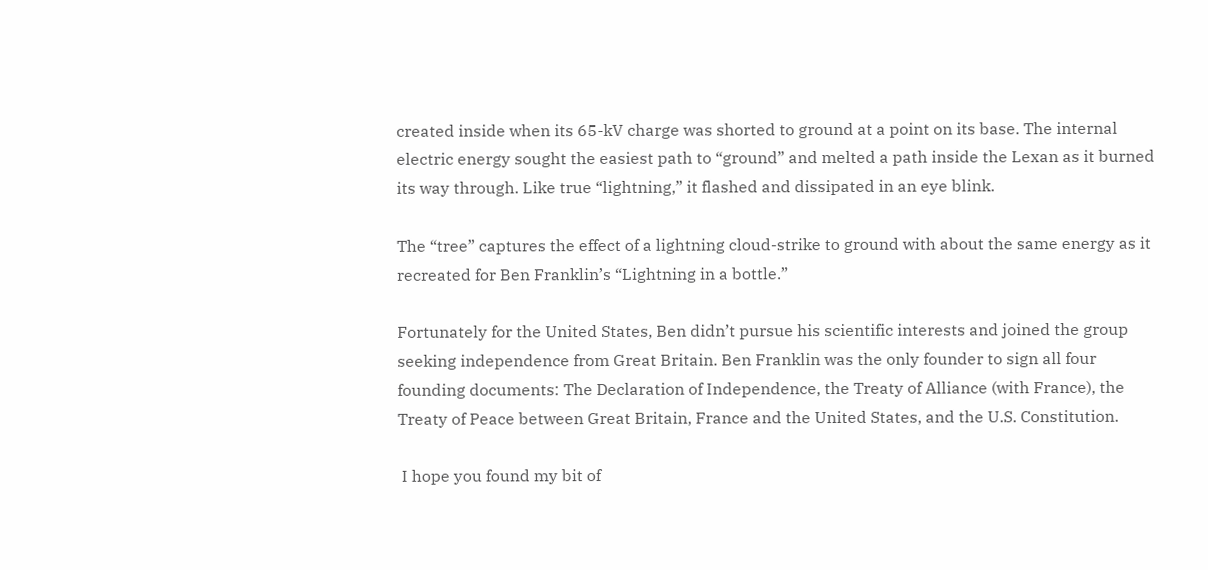created inside when its 65-kV charge was shorted to ground at a point on its base. The internal electric energy sought the easiest path to “ground” and melted a path inside the Lexan as it burned its way through. Like true “lightning,” it flashed and dissipated in an eye blink.

The “tree” captures the effect of a lightning cloud-strike to ground with about the same energy as it recreated for Ben Franklin’s “Lightning in a bottle.”

Fortunately for the United States, Ben didn’t pursue his scientific interests and joined the group seeking independence from Great Britain. Ben Franklin was the only founder to sign all four founding documents: The Declaration of Independence, the Treaty of Alliance (with France), the Treaty of Peace between Great Britain, France and the United States, and the U.S. Constitution.

 I hope you found my bit of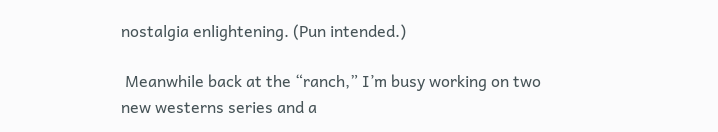nostalgia enlightening. (Pun intended.)

 Meanwhile back at the “ranch,” I’m busy working on two new westerns series and a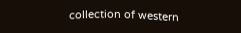collection of western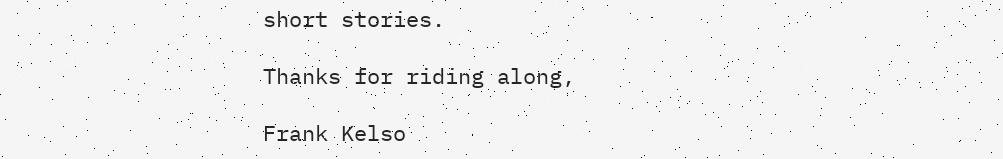short stories.

Thanks for riding along,

Frank Kelso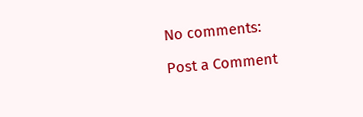No comments:

Post a Comment